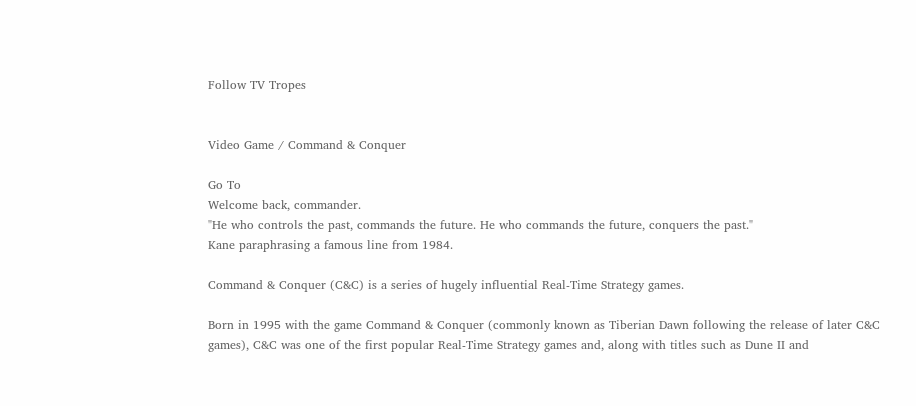Follow TV Tropes


Video Game / Command & Conquer

Go To
Welcome back, commander.
"He who controls the past, commands the future. He who commands the future, conquers the past."
Kane paraphrasing a famous line from 1984.

Command & Conquer (C&C) is a series of hugely influential Real-Time Strategy games.

Born in 1995 with the game Command & Conquer (commonly known as Tiberian Dawn following the release of later C&C games), C&C was one of the first popular Real-Time Strategy games and, along with titles such as Dune II and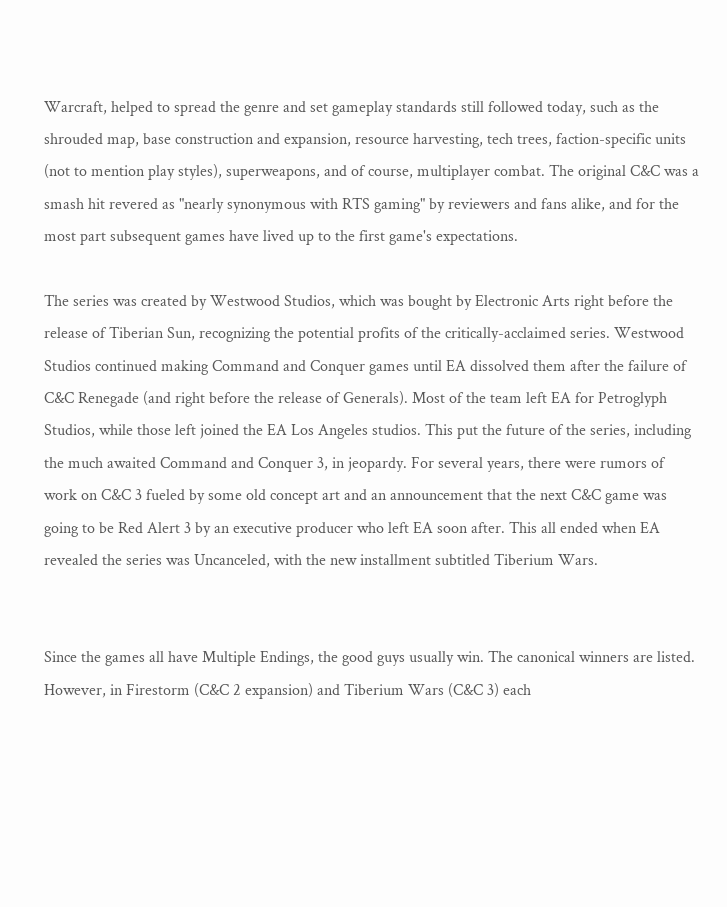Warcraft, helped to spread the genre and set gameplay standards still followed today, such as the shrouded map, base construction and expansion, resource harvesting, tech trees, faction-specific units (not to mention play styles), superweapons, and of course, multiplayer combat. The original C&C was a smash hit revered as "nearly synonymous with RTS gaming" by reviewers and fans alike, and for the most part subsequent games have lived up to the first game's expectations.

The series was created by Westwood Studios, which was bought by Electronic Arts right before the release of Tiberian Sun, recognizing the potential profits of the critically-acclaimed series. Westwood Studios continued making Command and Conquer games until EA dissolved them after the failure of C&C Renegade (and right before the release of Generals). Most of the team left EA for Petroglyph Studios, while those left joined the EA Los Angeles studios. This put the future of the series, including the much awaited Command and Conquer 3, in jeopardy. For several years, there were rumors of work on C&C 3 fueled by some old concept art and an announcement that the next C&C game was going to be Red Alert 3 by an executive producer who left EA soon after. This all ended when EA revealed the series was Uncanceled, with the new installment subtitled Tiberium Wars.


Since the games all have Multiple Endings, the good guys usually win. The canonical winners are listed. However, in Firestorm (C&C 2 expansion) and Tiberium Wars (C&C 3) each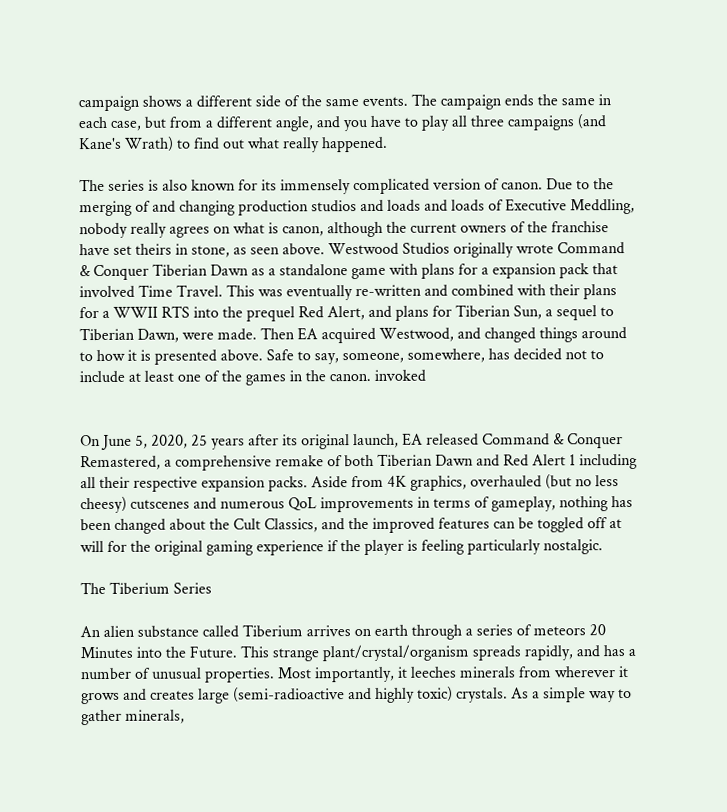campaign shows a different side of the same events. The campaign ends the same in each case, but from a different angle, and you have to play all three campaigns (and Kane's Wrath) to find out what really happened.

The series is also known for its immensely complicated version of canon. Due to the merging of and changing production studios and loads and loads of Executive Meddling, nobody really agrees on what is canon, although the current owners of the franchise have set theirs in stone, as seen above. Westwood Studios originally wrote Command & Conquer Tiberian Dawn as a standalone game with plans for a expansion pack that involved Time Travel. This was eventually re-written and combined with their plans for a WWII RTS into the prequel Red Alert, and plans for Tiberian Sun, a sequel to Tiberian Dawn, were made. Then EA acquired Westwood, and changed things around to how it is presented above. Safe to say, someone, somewhere, has decided not to include at least one of the games in the canon. invoked


On June 5, 2020, 25 years after its original launch, EA released Command & Conquer Remastered, a comprehensive remake of both Tiberian Dawn and Red Alert 1 including all their respective expansion packs. Aside from 4K graphics, overhauled (but no less cheesy) cutscenes and numerous QoL improvements in terms of gameplay, nothing has been changed about the Cult Classics, and the improved features can be toggled off at will for the original gaming experience if the player is feeling particularly nostalgic.

The Tiberium Series

An alien substance called Tiberium arrives on earth through a series of meteors 20 Minutes into the Future. This strange plant/crystal/organism spreads rapidly, and has a number of unusual properties. Most importantly, it leeches minerals from wherever it grows and creates large (semi-radioactive and highly toxic) crystals. As a simple way to gather minerals,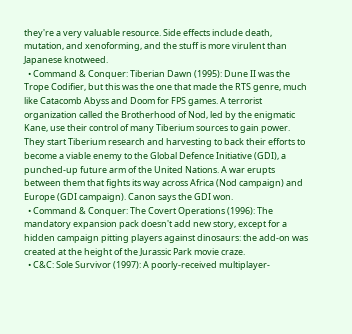they're a very valuable resource. Side effects include death, mutation, and xenoforming, and the stuff is more virulent than Japanese knotweed.
  • Command & Conquer: Tiberian Dawn (1995): Dune II was the Trope Codifier, but this was the one that made the RTS genre, much like Catacomb Abyss and Doom for FPS games. A terrorist organization called the Brotherhood of Nod, led by the enigmatic Kane, use their control of many Tiberium sources to gain power. They start Tiberium research and harvesting to back their efforts to become a viable enemy to the Global Defence Initiative (GDI), a punched-up future arm of the United Nations. A war erupts between them that fights its way across Africa (Nod campaign) and Europe (GDI campaign). Canon says the GDI won.
  • Command & Conquer: The Covert Operations (1996): The mandatory expansion pack doesn't add new story, except for a hidden campaign pitting players against dinosaurs: the add-on was created at the height of the Jurassic Park movie craze.
  • C&C: Sole Survivor (1997): A poorly-received multiplayer-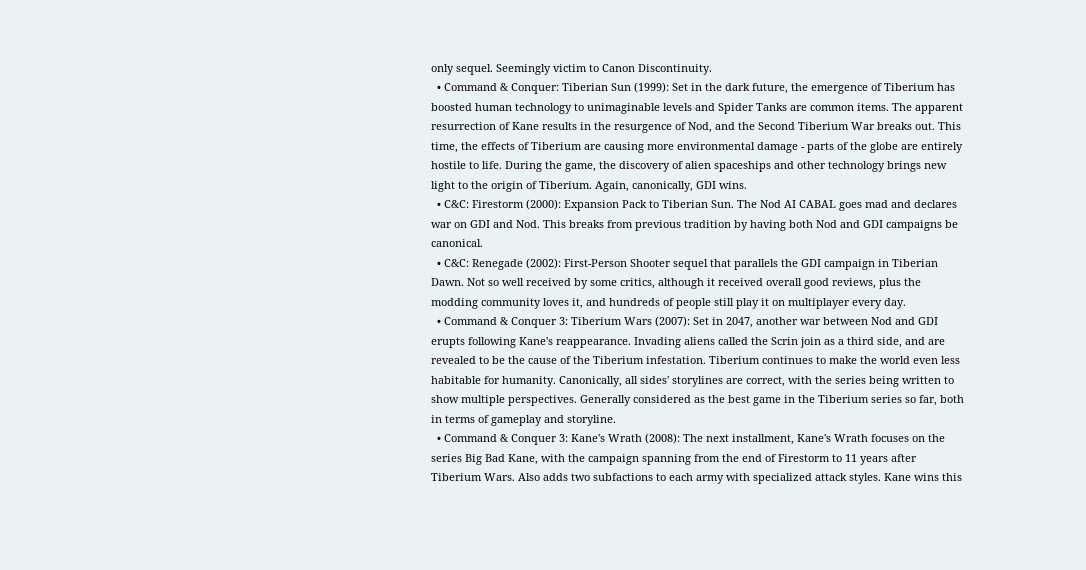only sequel. Seemingly victim to Canon Discontinuity.
  • Command & Conquer: Tiberian Sun (1999): Set in the dark future, the emergence of Tiberium has boosted human technology to unimaginable levels and Spider Tanks are common items. The apparent resurrection of Kane results in the resurgence of Nod, and the Second Tiberium War breaks out. This time, the effects of Tiberium are causing more environmental damage - parts of the globe are entirely hostile to life. During the game, the discovery of alien spaceships and other technology brings new light to the origin of Tiberium. Again, canonically, GDI wins.
  • C&C: Firestorm (2000): Expansion Pack to Tiberian Sun. The Nod AI CABAL goes mad and declares war on GDI and Nod. This breaks from previous tradition by having both Nod and GDI campaigns be canonical.
  • C&C: Renegade (2002): First-Person Shooter sequel that parallels the GDI campaign in Tiberian Dawn. Not so well received by some critics, although it received overall good reviews, plus the modding community loves it, and hundreds of people still play it on multiplayer every day.
  • Command & Conquer 3: Tiberium Wars (2007): Set in 2047, another war between Nod and GDI erupts following Kane's reappearance. Invading aliens called the Scrin join as a third side, and are revealed to be the cause of the Tiberium infestation. Tiberium continues to make the world even less habitable for humanity. Canonically, all sides' storylines are correct, with the series being written to show multiple perspectives. Generally considered as the best game in the Tiberium series so far, both in terms of gameplay and storyline.
  • Command & Conquer 3: Kane's Wrath (2008): The next installment, Kane's Wrath focuses on the series Big Bad Kane, with the campaign spanning from the end of Firestorm to 11 years after Tiberium Wars. Also adds two subfactions to each army with specialized attack styles. Kane wins this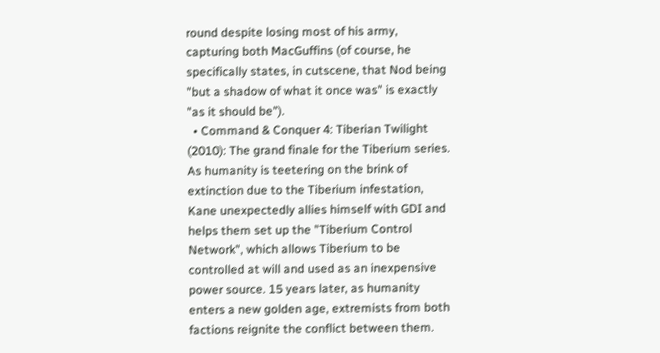round despite losing most of his army, capturing both MacGuffins (of course, he specifically states, in cutscene, that Nod being "but a shadow of what it once was" is exactly "as it should be").
  • Command & Conquer 4: Tiberian Twilight (2010): The grand finale for the Tiberium series. As humanity is teetering on the brink of extinction due to the Tiberium infestation, Kane unexpectedly allies himself with GDI and helps them set up the "Tiberium Control Network", which allows Tiberium to be controlled at will and used as an inexpensive power source. 15 years later, as humanity enters a new golden age, extremists from both factions reignite the conflict between them.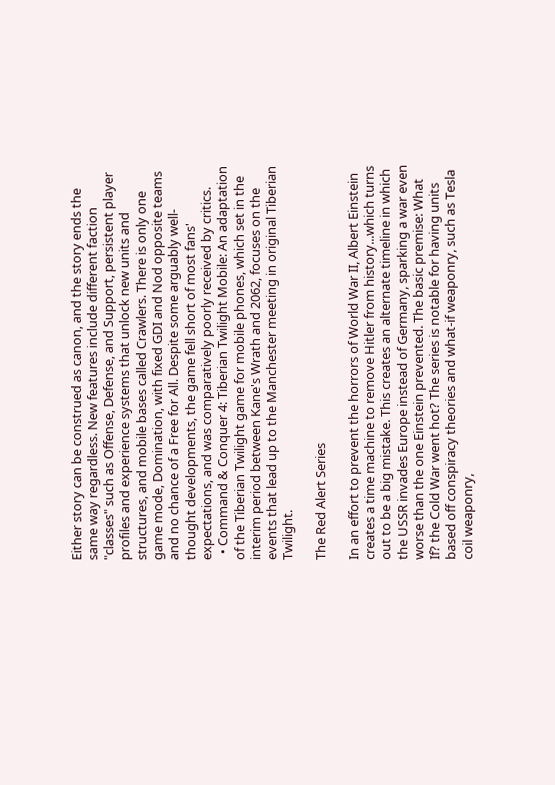Either story can be construed as canon, and the story ends the same way regardless. New features include different faction "classes" such as Offense, Defense, and Support, persistent player profiles and experience systems that unlock new units and structures, and mobile bases called Crawlers. There is only one game mode, Domination, with fixed GDI and Nod opposite teams and no chance of a Free for All. Despite some arguably well-thought developments, the game fell short of most fans' expectations, and was comparatively poorly received by critics.
  • Command & Conquer 4: Tiberian Twilight Mobile: An adaptation of the Tiberian Twilight game for mobile phones, which set in the interim period between Kane's Wrath and 2062, focuses on the events that lead up to the Manchester meeting in original Tiberian Twilight.

The Red Alert Series

In an effort to prevent the horrors of World War II, Albert Einstein creates a time machine to remove Hitler from history...which turns out to be a big mistake. This creates an alternate timeline in which the USSR invades Europe instead of Germany, sparking a war even worse than the one Einstein prevented. The basic premise: What If? the Cold War went hot? The series is notable for having units based off conspiracy theories and what-if weaponry, such as Tesla coil weaponry,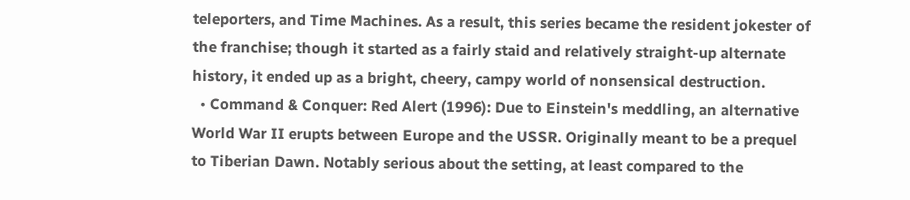teleporters, and Time Machines. As a result, this series became the resident jokester of the franchise; though it started as a fairly staid and relatively straight-up alternate history, it ended up as a bright, cheery, campy world of nonsensical destruction.
  • Command & Conquer: Red Alert (1996): Due to Einstein's meddling, an alternative World War II erupts between Europe and the USSR. Originally meant to be a prequel to Tiberian Dawn. Notably serious about the setting, at least compared to the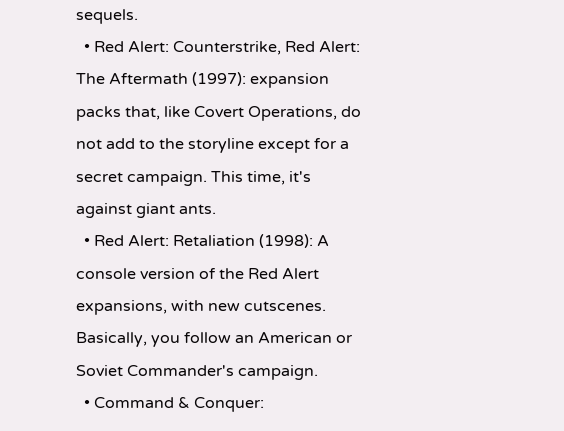sequels.
  • Red Alert: Counterstrike, Red Alert: The Aftermath (1997): expansion packs that, like Covert Operations, do not add to the storyline except for a secret campaign. This time, it's against giant ants.
  • Red Alert: Retaliation (1998): A console version of the Red Alert expansions, with new cutscenes. Basically, you follow an American or Soviet Commander's campaign.
  • Command & Conquer: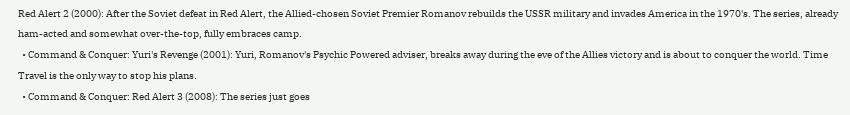Red Alert 2 (2000): After the Soviet defeat in Red Alert, the Allied-chosen Soviet Premier Romanov rebuilds the USSR military and invades America in the 1970's. The series, already ham-acted and somewhat over-the-top, fully embraces camp.
  • Command & Conquer: Yuri's Revenge (2001): Yuri, Romanov's Psychic Powered adviser, breaks away during the eve of the Allies victory and is about to conquer the world. Time Travel is the only way to stop his plans.
  • Command & Conquer: Red Alert 3 (2008): The series just goes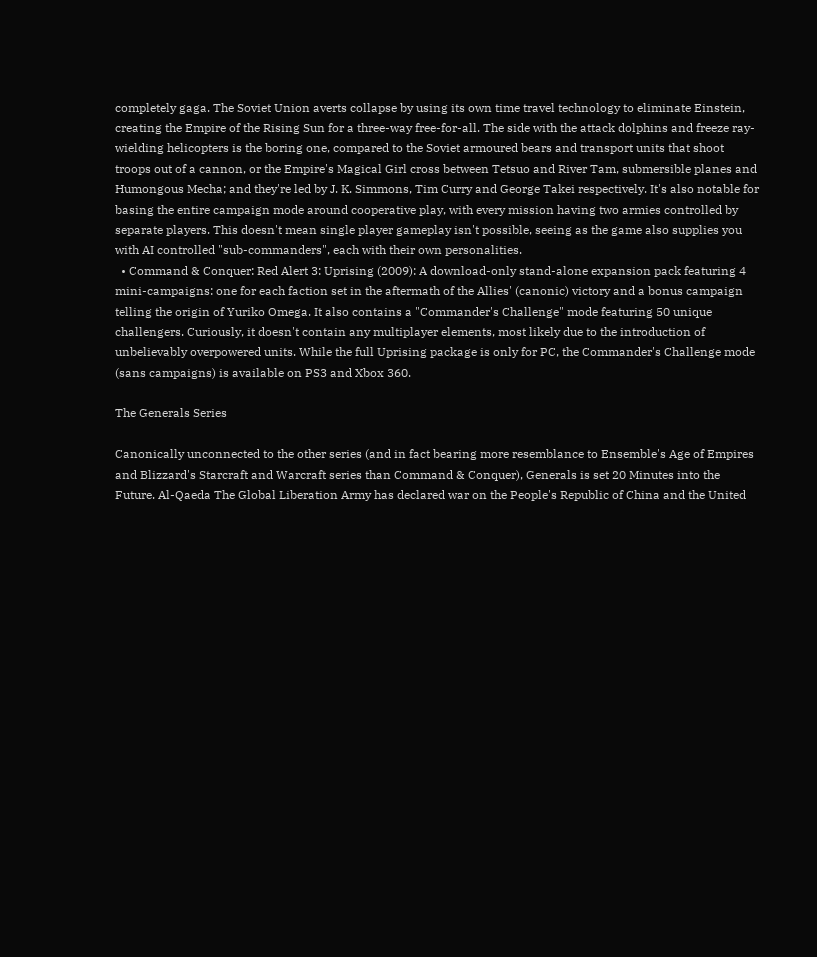completely gaga. The Soviet Union averts collapse by using its own time travel technology to eliminate Einstein, creating the Empire of the Rising Sun for a three-way free-for-all. The side with the attack dolphins and freeze ray-wielding helicopters is the boring one, compared to the Soviet armoured bears and transport units that shoot troops out of a cannon, or the Empire's Magical Girl cross between Tetsuo and River Tam, submersible planes and Humongous Mecha; and they're led by J. K. Simmons, Tim Curry and George Takei respectively. It's also notable for basing the entire campaign mode around cooperative play, with every mission having two armies controlled by separate players. This doesn't mean single player gameplay isn't possible, seeing as the game also supplies you with AI controlled "sub-commanders", each with their own personalities.
  • Command & Conquer: Red Alert 3: Uprising (2009): A download-only stand-alone expansion pack featuring 4 mini-campaigns: one for each faction set in the aftermath of the Allies' (canonic) victory and a bonus campaign telling the origin of Yuriko Omega. It also contains a "Commander's Challenge" mode featuring 50 unique challengers. Curiously, it doesn't contain any multiplayer elements, most likely due to the introduction of unbelievably overpowered units. While the full Uprising package is only for PC, the Commander's Challenge mode (sans campaigns) is available on PS3 and Xbox 360.

The Generals Series

Canonically unconnected to the other series (and in fact bearing more resemblance to Ensemble's Age of Empires and Blizzard's Starcraft and Warcraft series than Command & Conquer), Generals is set 20 Minutes into the Future. Al-Qaeda The Global Liberation Army has declared war on the People's Republic of China and the United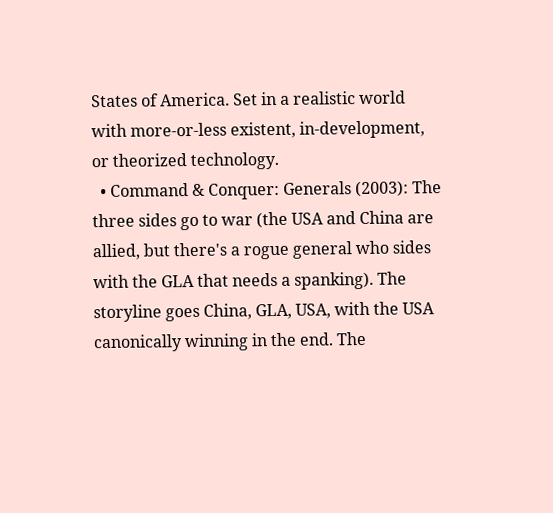States of America. Set in a realistic world with more-or-less existent, in-development, or theorized technology.
  • Command & Conquer: Generals (2003): The three sides go to war (the USA and China are allied, but there's a rogue general who sides with the GLA that needs a spanking). The storyline goes China, GLA, USA, with the USA canonically winning in the end. The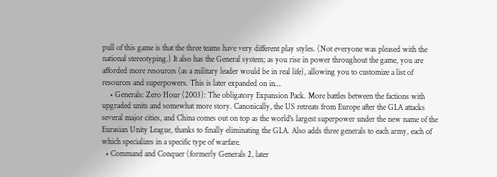pull of this game is that the three teams have very different play styles. (Not everyone was pleased with the national stereotyping.) It also has the General system; as you rise in power throughout the game, you are afforded more resources (as a military leader would be in real life), allowing you to customize a list of resources and superpowers. This is later expanded on in...
    • Generals: Zero Hour (2003): The obligatory Expansion Pack. More battles between the factions with upgraded units and somewhat more story. Canonically, the US retreats from Europe after the GLA attacks several major cities, and China comes out on top as the world's largest superpower under the new name of the Eurasian Unity League, thanks to finally eliminating the GLA. Also adds three generals to each army, each of which specializes in a specific type of warfare.
  • Command and Conquer (formerly Generals 2, later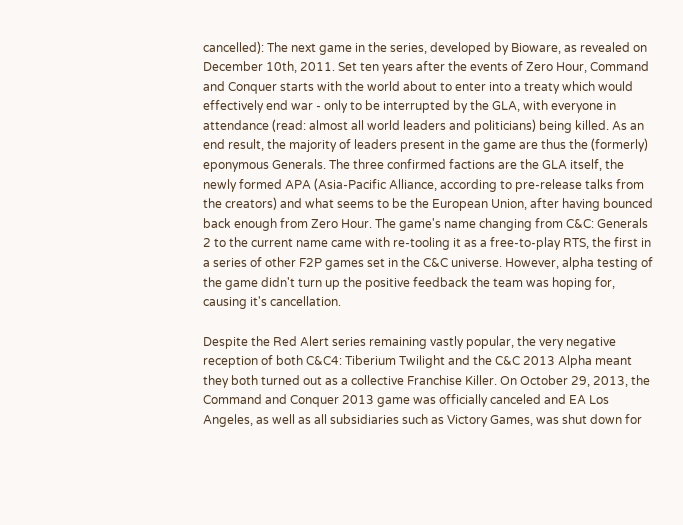cancelled): The next game in the series, developed by Bioware, as revealed on December 10th, 2011. Set ten years after the events of Zero Hour, Command and Conquer starts with the world about to enter into a treaty which would effectively end war - only to be interrupted by the GLA, with everyone in attendance (read: almost all world leaders and politicians) being killed. As an end result, the majority of leaders present in the game are thus the (formerly) eponymous Generals. The three confirmed factions are the GLA itself, the newly formed APA (Asia-Pacific Alliance, according to pre-release talks from the creators) and what seems to be the European Union, after having bounced back enough from Zero Hour. The game's name changing from C&C: Generals 2 to the current name came with re-tooling it as a free-to-play RTS, the first in a series of other F2P games set in the C&C universe. However, alpha testing of the game didn't turn up the positive feedback the team was hoping for, causing it's cancellation.

Despite the Red Alert series remaining vastly popular, the very negative reception of both C&C4: Tiberium Twilight and the C&C 2013 Alpha meant they both turned out as a collective Franchise Killer. On October 29, 2013, the Command and Conquer 2013 game was officially canceled and EA Los Angeles, as well as all subsidiaries such as Victory Games, was shut down for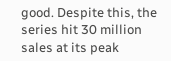good. Despite this, the series hit 30 million sales at its peak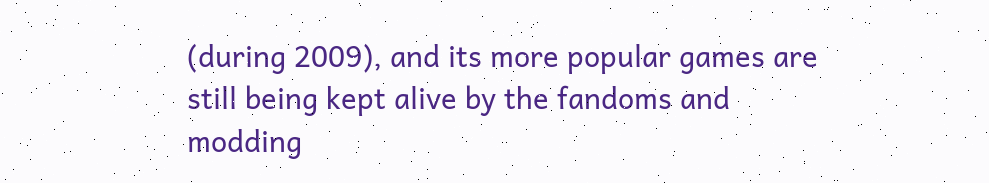(during 2009), and its more popular games are still being kept alive by the fandoms and modding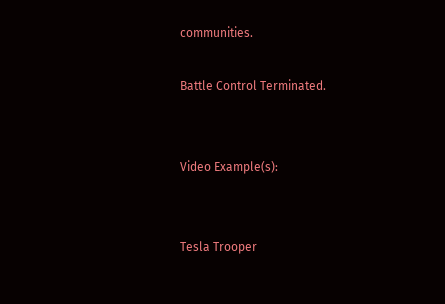communities.

Battle Control Terminated.


Video Example(s):


Tesla Trooper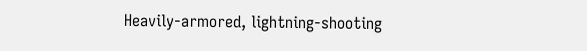Heavily-armored, lightning-shooting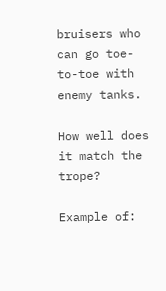bruisers who can go toe-to-toe with enemy tanks.

How well does it match the trope?

Example of: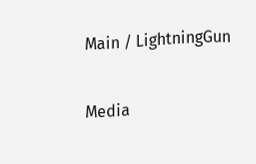Main / LightningGun

Media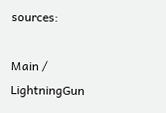sources:

Main / LightningGun